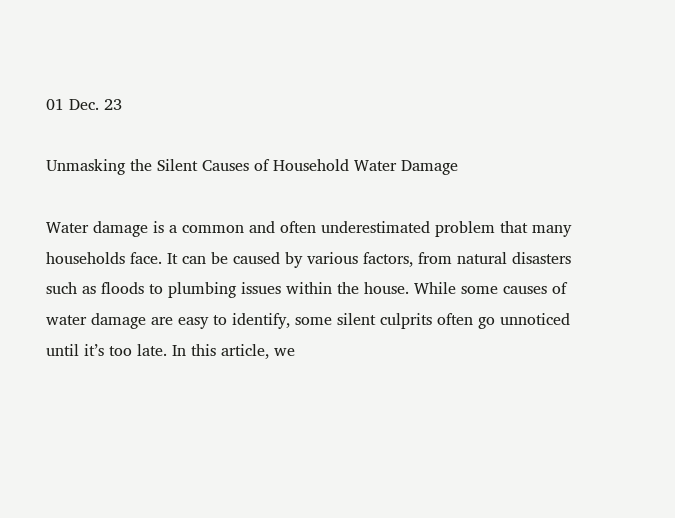01 Dec. 23

Unmasking the Silent Causes of Household Water Damage

Water damage is a common and often underestimated problem that many households face. It can be caused by various factors, from natural disasters such as floods to plumbing issues within the house. While some causes of water damage are easy to identify, some silent culprits often go unnoticed until it’s too late. In this article, we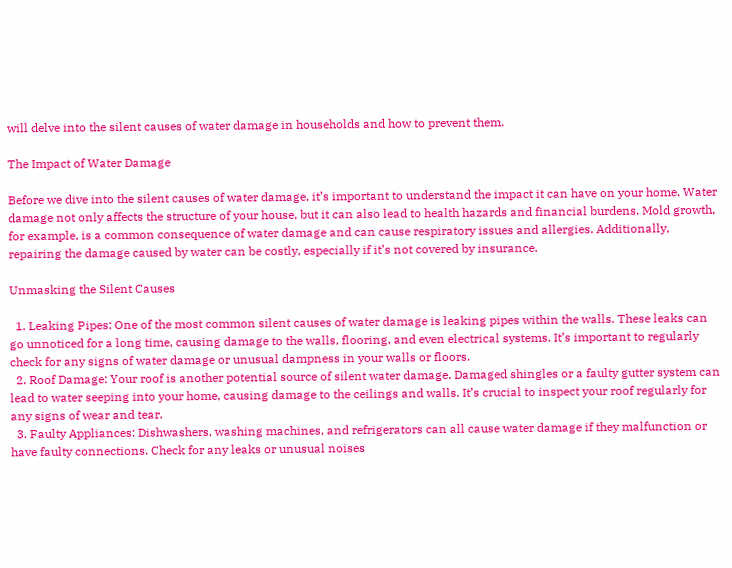will delve into the silent causes of water damage in households and how to prevent them.

The Impact of Water Damage

Before we dive into the silent causes of water damage, it’s important to understand the impact it can have on your home. Water damage not only affects the structure of your house, but it can also lead to health hazards and financial burdens. Mold growth, for example, is a common consequence of water damage and can cause respiratory issues and allergies. Additionally, repairing the damage caused by water can be costly, especially if it’s not covered by insurance.

Unmasking the Silent Causes

  1. Leaking Pipes: One of the most common silent causes of water damage is leaking pipes within the walls. These leaks can go unnoticed for a long time, causing damage to the walls, flooring, and even electrical systems. It’s important to regularly check for any signs of water damage or unusual dampness in your walls or floors.
  2. Roof Damage: Your roof is another potential source of silent water damage. Damaged shingles or a faulty gutter system can lead to water seeping into your home, causing damage to the ceilings and walls. It’s crucial to inspect your roof regularly for any signs of wear and tear.
  3. Faulty Appliances: Dishwashers, washing machines, and refrigerators can all cause water damage if they malfunction or have faulty connections. Check for any leaks or unusual noises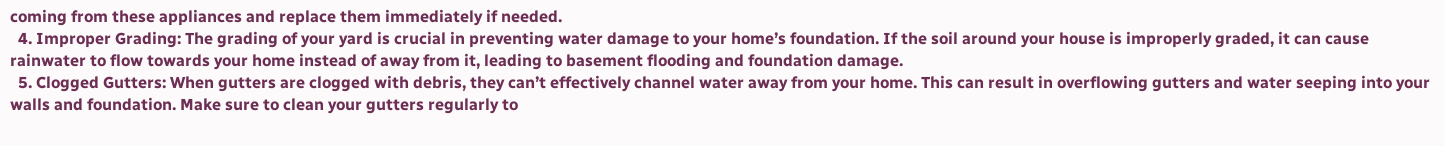coming from these appliances and replace them immediately if needed.
  4. Improper Grading: The grading of your yard is crucial in preventing water damage to your home’s foundation. If the soil around your house is improperly graded, it can cause rainwater to flow towards your home instead of away from it, leading to basement flooding and foundation damage.
  5. Clogged Gutters: When gutters are clogged with debris, they can’t effectively channel water away from your home. This can result in overflowing gutters and water seeping into your walls and foundation. Make sure to clean your gutters regularly to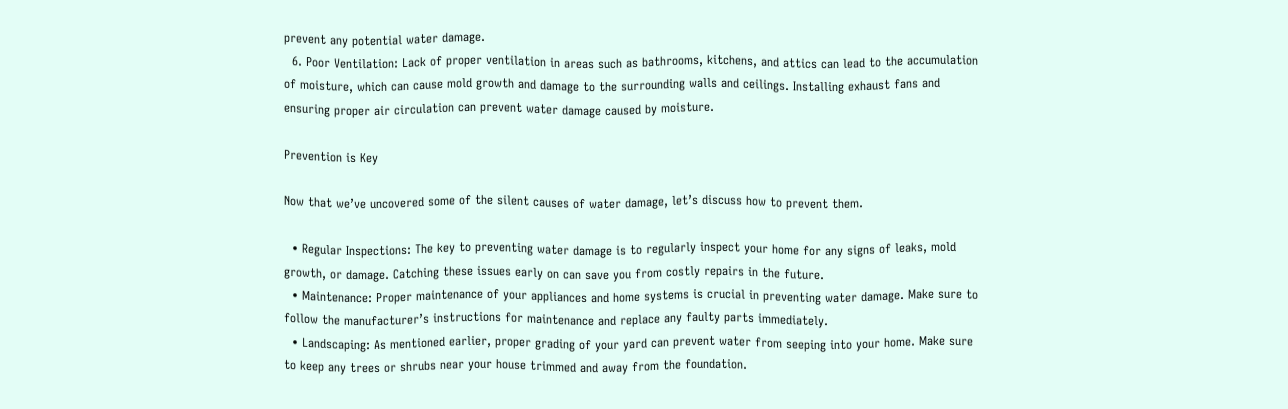prevent any potential water damage.
  6. Poor Ventilation: Lack of proper ventilation in areas such as bathrooms, kitchens, and attics can lead to the accumulation of moisture, which can cause mold growth and damage to the surrounding walls and ceilings. Installing exhaust fans and ensuring proper air circulation can prevent water damage caused by moisture.

Prevention is Key

Now that we’ve uncovered some of the silent causes of water damage, let’s discuss how to prevent them.

  • Regular Inspections: The key to preventing water damage is to regularly inspect your home for any signs of leaks, mold growth, or damage. Catching these issues early on can save you from costly repairs in the future.
  • Maintenance: Proper maintenance of your appliances and home systems is crucial in preventing water damage. Make sure to follow the manufacturer’s instructions for maintenance and replace any faulty parts immediately.
  • Landscaping: As mentioned earlier, proper grading of your yard can prevent water from seeping into your home. Make sure to keep any trees or shrubs near your house trimmed and away from the foundation.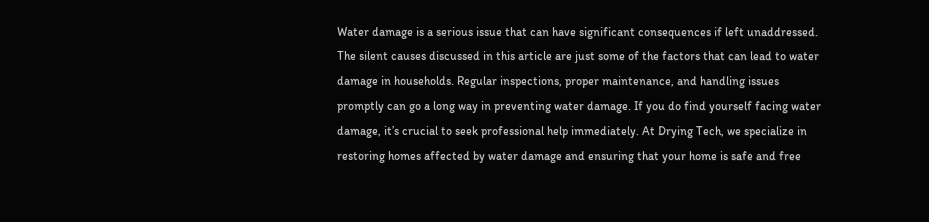Water damage is a serious issue that can have significant consequences if left unaddressed. The silent causes discussed in this article are just some of the factors that can lead to water damage in households. Regular inspections, proper maintenance, and handling issues promptly can go a long way in preventing water damage. If you do find yourself facing water damage, it’s crucial to seek professional help immediately. At Drying Tech, we specialize in restoring homes affected by water damage and ensuring that your home is safe and free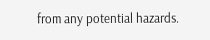from any potential hazards.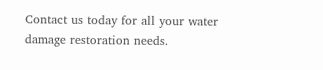Contact us today for all your water damage restoration needs.